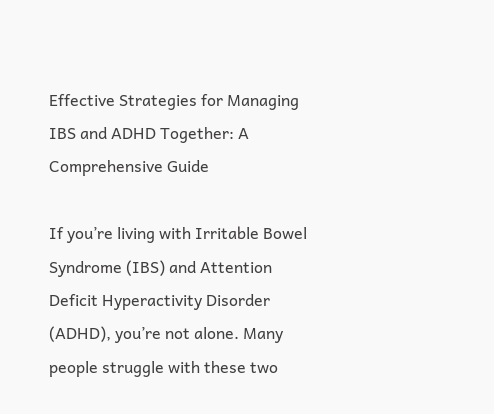Effective Strategies for Managing IBS and ADHD Together: A Comprehensive Guide

If you’re living with Irritable Bowel Syndrome (IBS) and Attention Deficit Hyperactivity Disorder (ADHD), you’re not alone. Many people struggle with these two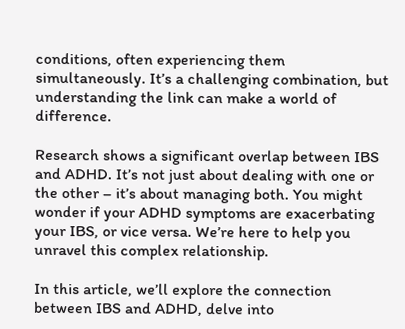conditions, often experiencing them simultaneously. It’s a challenging combination, but understanding the link can make a world of difference.

Research shows a significant overlap between IBS and ADHD. It’s not just about dealing with one or the other – it’s about managing both. You might wonder if your ADHD symptoms are exacerbating your IBS, or vice versa. We’re here to help you unravel this complex relationship.

In this article, we’ll explore the connection between IBS and ADHD, delve into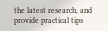the latest research, and provide practical tips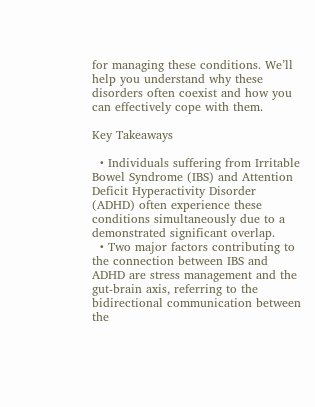for managing these conditions. We’ll help you understand why these disorders often coexist and how you can effectively cope with them.

Key Takeaways

  • Individuals suffering from Irritable Bowel Syndrome (IBS) and Attention Deficit Hyperactivity Disorder (ADHD) often experience these conditions simultaneously due to a demonstrated significant overlap.
  • Two major factors contributing to the connection between IBS and ADHD are stress management and the gut-brain axis, referring to the bidirectional communication between the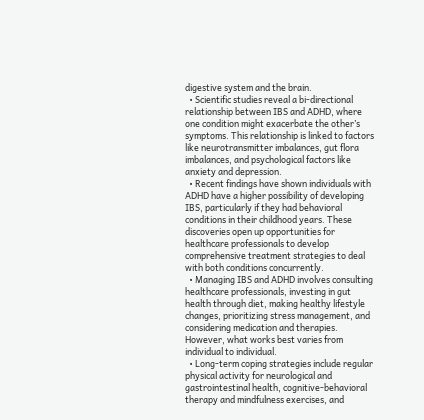digestive system and the brain.
  • Scientific studies reveal a bi-directional relationship between IBS and ADHD, where one condition might exacerbate the other’s symptoms. This relationship is linked to factors like neurotransmitter imbalances, gut flora imbalances, and psychological factors like anxiety and depression.
  • Recent findings have shown individuals with ADHD have a higher possibility of developing IBS, particularly if they had behavioral conditions in their childhood years. These discoveries open up opportunities for healthcare professionals to develop comprehensive treatment strategies to deal with both conditions concurrently.
  • Managing IBS and ADHD involves consulting healthcare professionals, investing in gut health through diet, making healthy lifestyle changes, prioritizing stress management, and considering medication and therapies. However, what works best varies from individual to individual.
  • Long-term coping strategies include regular physical activity for neurological and gastrointestinal health, cognitive-behavioral therapy and mindfulness exercises, and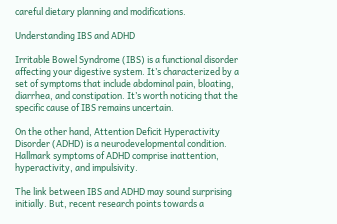careful dietary planning and modifications.

Understanding IBS and ADHD

Irritable Bowel Syndrome (IBS) is a functional disorder affecting your digestive system. It’s characterized by a set of symptoms that include abdominal pain, bloating, diarrhea, and constipation. It’s worth noticing that the specific cause of IBS remains uncertain.

On the other hand, Attention Deficit Hyperactivity Disorder (ADHD) is a neurodevelopmental condition. Hallmark symptoms of ADHD comprise inattention, hyperactivity, and impulsivity.

The link between IBS and ADHD may sound surprising initially. But, recent research points towards a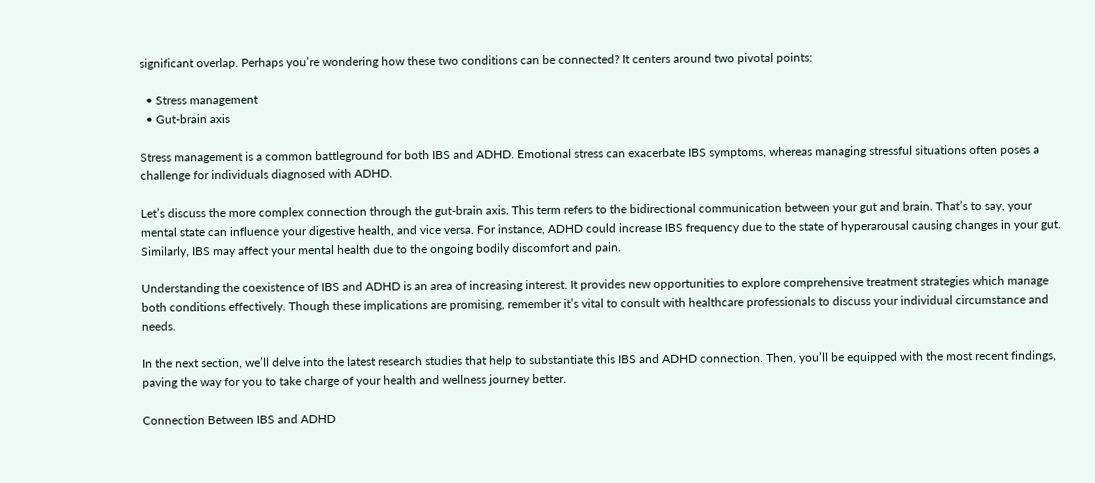significant overlap. Perhaps you’re wondering how these two conditions can be connected? It centers around two pivotal points:

  • Stress management
  • Gut-brain axis

Stress management is a common battleground for both IBS and ADHD. Emotional stress can exacerbate IBS symptoms, whereas managing stressful situations often poses a challenge for individuals diagnosed with ADHD.

Let’s discuss the more complex connection through the gut-brain axis. This term refers to the bidirectional communication between your gut and brain. That’s to say, your mental state can influence your digestive health, and vice versa. For instance, ADHD could increase IBS frequency due to the state of hyperarousal causing changes in your gut. Similarly, IBS may affect your mental health due to the ongoing bodily discomfort and pain.

Understanding the coexistence of IBS and ADHD is an area of increasing interest. It provides new opportunities to explore comprehensive treatment strategies which manage both conditions effectively. Though these implications are promising, remember it’s vital to consult with healthcare professionals to discuss your individual circumstance and needs.

In the next section, we’ll delve into the latest research studies that help to substantiate this IBS and ADHD connection. Then, you’ll be equipped with the most recent findings, paving the way for you to take charge of your health and wellness journey better.

Connection Between IBS and ADHD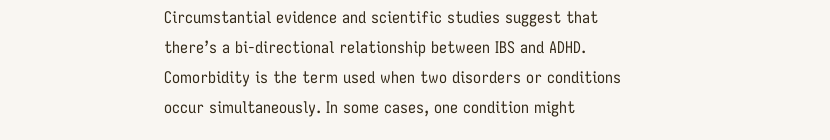Circumstantial evidence and scientific studies suggest that there’s a bi-directional relationship between IBS and ADHD. Comorbidity is the term used when two disorders or conditions occur simultaneously. In some cases, one condition might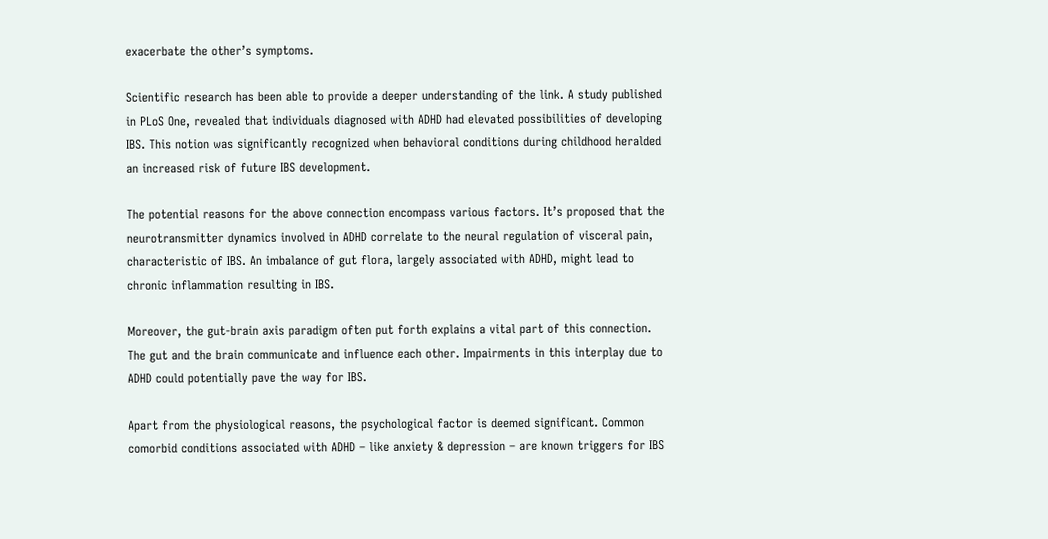exacerbate the other’s symptoms.

Scientific research has been able to provide a deeper understanding of the link. A study published in PLoS One, revealed that individuals diagnosed with ADHD had elevated possibilities of developing IBS. This notion was significantly recognized when behavioral conditions during childhood heralded an increased risk of future IBS development.

The potential reasons for the above connection encompass various factors. It’s proposed that the neurotransmitter dynamics involved in ADHD correlate to the neural regulation of visceral pain, characteristic of IBS. An imbalance of gut flora, largely associated with ADHD, might lead to chronic inflammation resulting in IBS.

Moreover, the gut-brain axis paradigm often put forth explains a vital part of this connection. The gut and the brain communicate and influence each other. Impairments in this interplay due to ADHD could potentially pave the way for IBS.

Apart from the physiological reasons, the psychological factor is deemed significant. Common comorbid conditions associated with ADHD – like anxiety & depression – are known triggers for IBS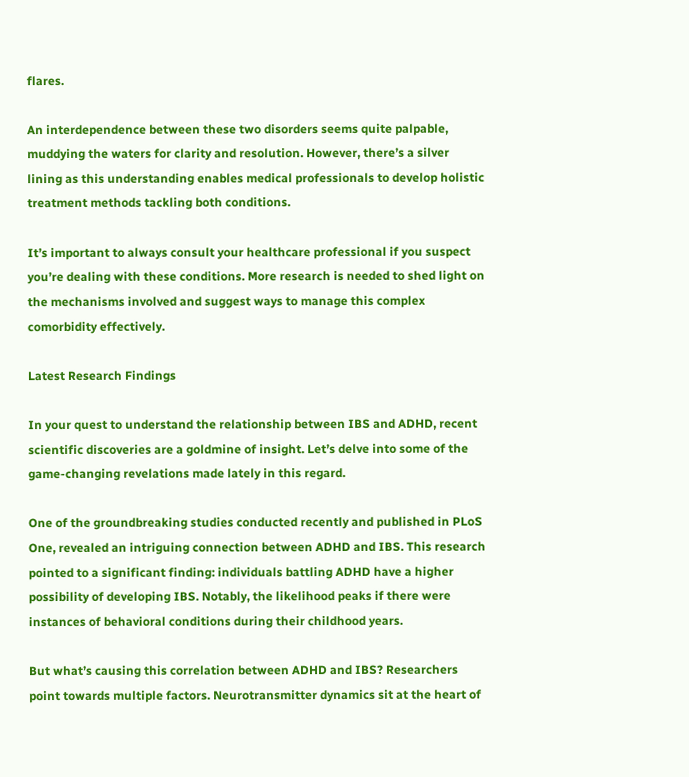flares.

An interdependence between these two disorders seems quite palpable, muddying the waters for clarity and resolution. However, there’s a silver lining as this understanding enables medical professionals to develop holistic treatment methods tackling both conditions.

It’s important to always consult your healthcare professional if you suspect you’re dealing with these conditions. More research is needed to shed light on the mechanisms involved and suggest ways to manage this complex comorbidity effectively.

Latest Research Findings

In your quest to understand the relationship between IBS and ADHD, recent scientific discoveries are a goldmine of insight. Let’s delve into some of the game-changing revelations made lately in this regard.

One of the groundbreaking studies conducted recently and published in PLoS One, revealed an intriguing connection between ADHD and IBS. This research pointed to a significant finding: individuals battling ADHD have a higher possibility of developing IBS. Notably, the likelihood peaks if there were instances of behavioral conditions during their childhood years.

But what’s causing this correlation between ADHD and IBS? Researchers point towards multiple factors. Neurotransmitter dynamics sit at the heart of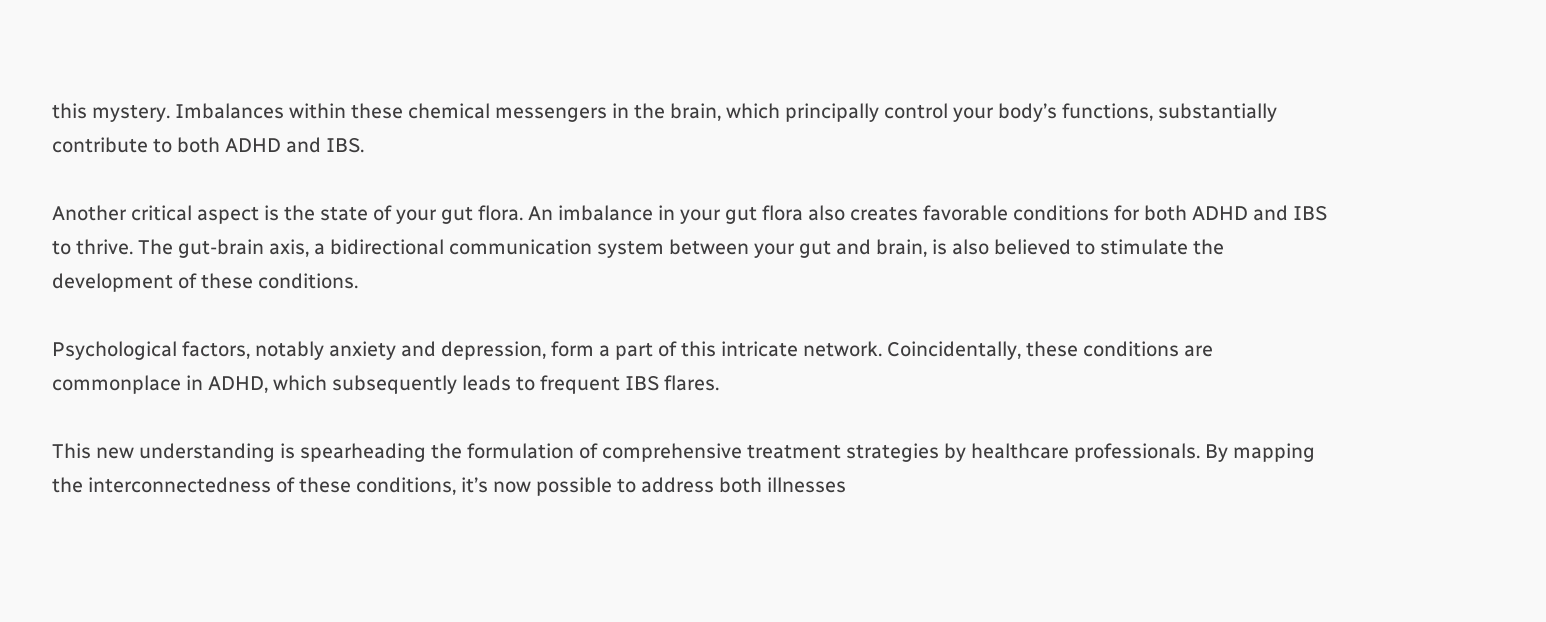this mystery. Imbalances within these chemical messengers in the brain, which principally control your body’s functions, substantially contribute to both ADHD and IBS.

Another critical aspect is the state of your gut flora. An imbalance in your gut flora also creates favorable conditions for both ADHD and IBS to thrive. The gut-brain axis, a bidirectional communication system between your gut and brain, is also believed to stimulate the development of these conditions.

Psychological factors, notably anxiety and depression, form a part of this intricate network. Coincidentally, these conditions are commonplace in ADHD, which subsequently leads to frequent IBS flares.

This new understanding is spearheading the formulation of comprehensive treatment strategies by healthcare professionals. By mapping the interconnectedness of these conditions, it’s now possible to address both illnesses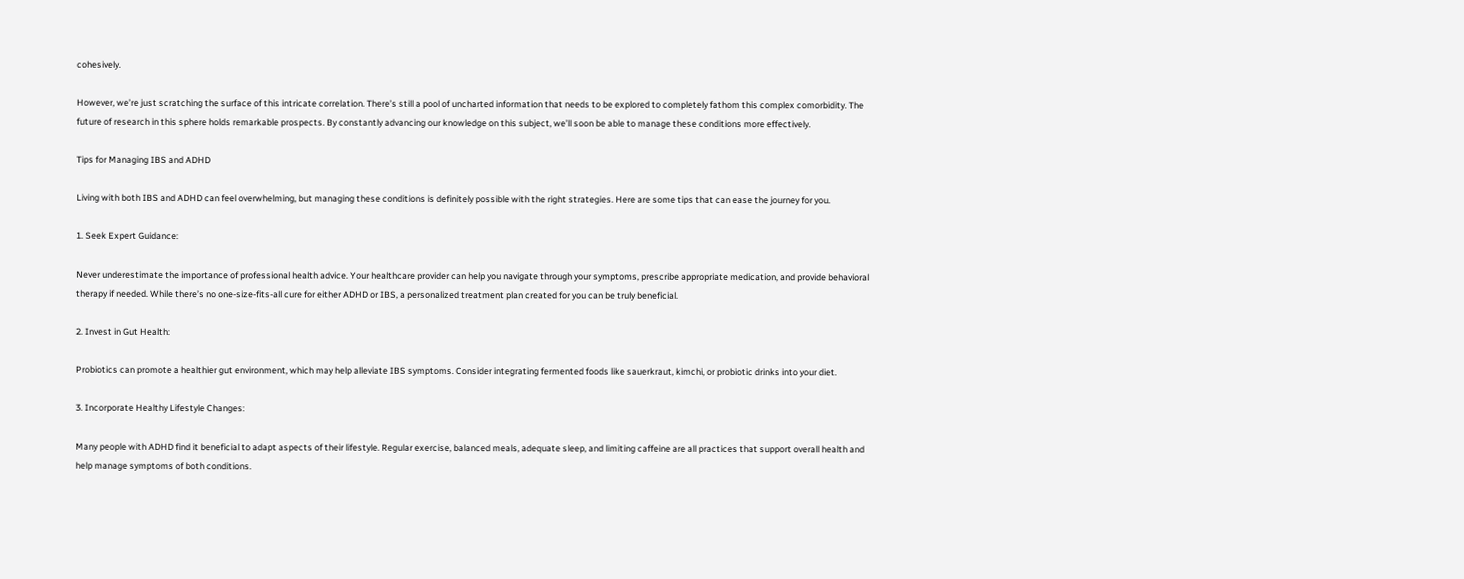cohesively.

However, we’re just scratching the surface of this intricate correlation. There’s still a pool of uncharted information that needs to be explored to completely fathom this complex comorbidity. The future of research in this sphere holds remarkable prospects. By constantly advancing our knowledge on this subject, we’ll soon be able to manage these conditions more effectively.

Tips for Managing IBS and ADHD

Living with both IBS and ADHD can feel overwhelming, but managing these conditions is definitely possible with the right strategies. Here are some tips that can ease the journey for you.

1. Seek Expert Guidance:

Never underestimate the importance of professional health advice. Your healthcare provider can help you navigate through your symptoms, prescribe appropriate medication, and provide behavioral therapy if needed. While there’s no one-size-fits-all cure for either ADHD or IBS, a personalized treatment plan created for you can be truly beneficial.

2. Invest in Gut Health:

Probiotics can promote a healthier gut environment, which may help alleviate IBS symptoms. Consider integrating fermented foods like sauerkraut, kimchi, or probiotic drinks into your diet.

3. Incorporate Healthy Lifestyle Changes:

Many people with ADHD find it beneficial to adapt aspects of their lifestyle. Regular exercise, balanced meals, adequate sleep, and limiting caffeine are all practices that support overall health and help manage symptoms of both conditions.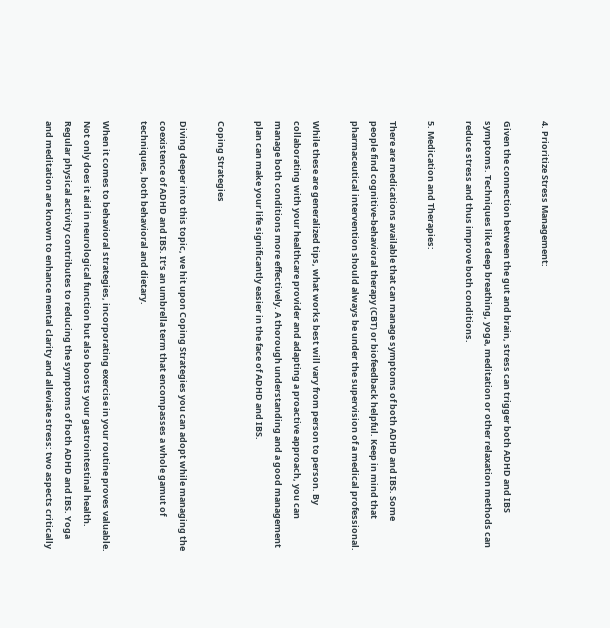4. Prioritize Stress Management:

Given the connection between the gut and brain, stress can trigger both ADHD and IBS symptoms. Techniques like deep breathing, yoga, meditation or other relaxation methods can reduce stress and thus improve both conditions.

5. Medication and Therapies:

There are medications available that can manage symptoms of both ADHD and IBS. Some people find cognitive-behavioral therapy (CBT) or biofeedback helpful. Keep in mind that pharmaceutical intervention should always be under the supervision of a medical professional.

While these are generalized tips, what works best will vary from person to person. By collaborating with your healthcare provider and adapting a proactive approach, you can manage both conditions more effectively. A thorough understanding and a good management plan can make your life significantly easier in the face of ADHD and IBS.

Coping Strategies

Diving deeper into this topic, we hit upon Coping Strategies you can adopt while managing the coexistence of ADHD and IBS. It’s an umbrella term that encompasses a whole gamut of techniques, both behavioral and dietary.

When it comes to behavioral strategies, incorporating exercise in your routine proves valuable. Not only does it aid in neurological function but also boosts your gastrointestinal health. Regular physical activity contributes to reducing the symptoms of both ADHD and IBS. Yoga and meditation are known to enhance mental clarity and alleviate stress: two aspects critically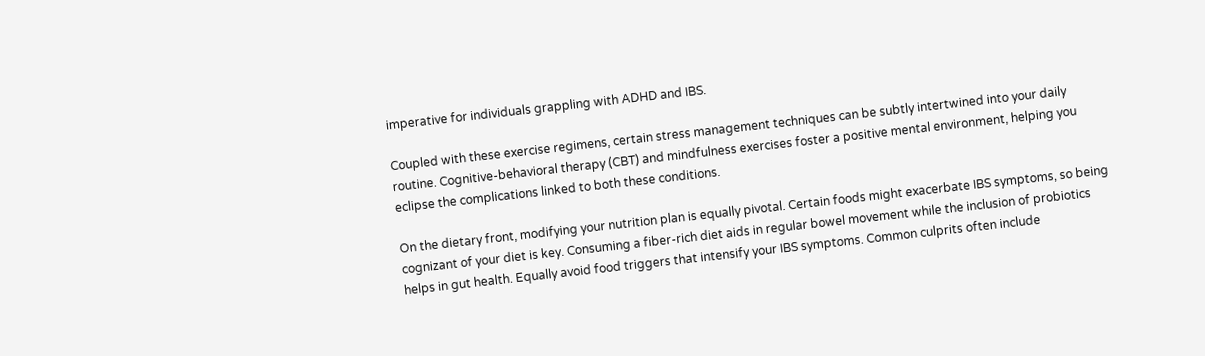imperative for individuals grappling with ADHD and IBS.

Coupled with these exercise regimens, certain stress management techniques can be subtly intertwined into your daily routine. Cognitive-behavioral therapy (CBT) and mindfulness exercises foster a positive mental environment, helping you eclipse the complications linked to both these conditions.

On the dietary front, modifying your nutrition plan is equally pivotal. Certain foods might exacerbate IBS symptoms, so being cognizant of your diet is key. Consuming a fiber-rich diet aids in regular bowel movement while the inclusion of probiotics helps in gut health. Equally avoid food triggers that intensify your IBS symptoms. Common culprits often include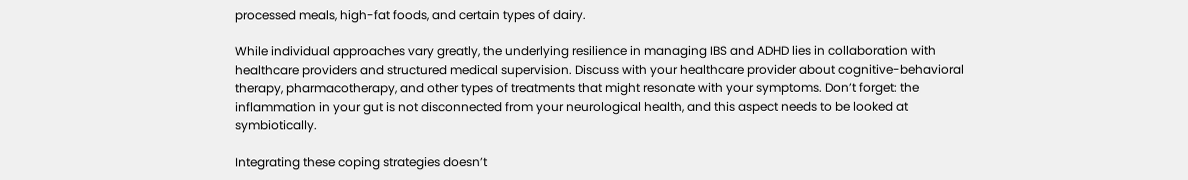processed meals, high-fat foods, and certain types of dairy.

While individual approaches vary greatly, the underlying resilience in managing IBS and ADHD lies in collaboration with healthcare providers and structured medical supervision. Discuss with your healthcare provider about cognitive-behavioral therapy, pharmacotherapy, and other types of treatments that might resonate with your symptoms. Don’t forget: the inflammation in your gut is not disconnected from your neurological health, and this aspect needs to be looked at symbiotically.

Integrating these coping strategies doesn’t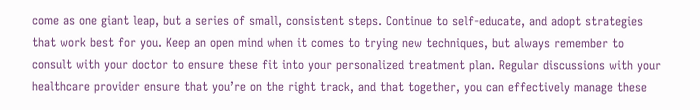come as one giant leap, but a series of small, consistent steps. Continue to self-educate, and adopt strategies that work best for you. Keep an open mind when it comes to trying new techniques, but always remember to consult with your doctor to ensure these fit into your personalized treatment plan. Regular discussions with your healthcare provider ensure that you’re on the right track, and that together, you can effectively manage these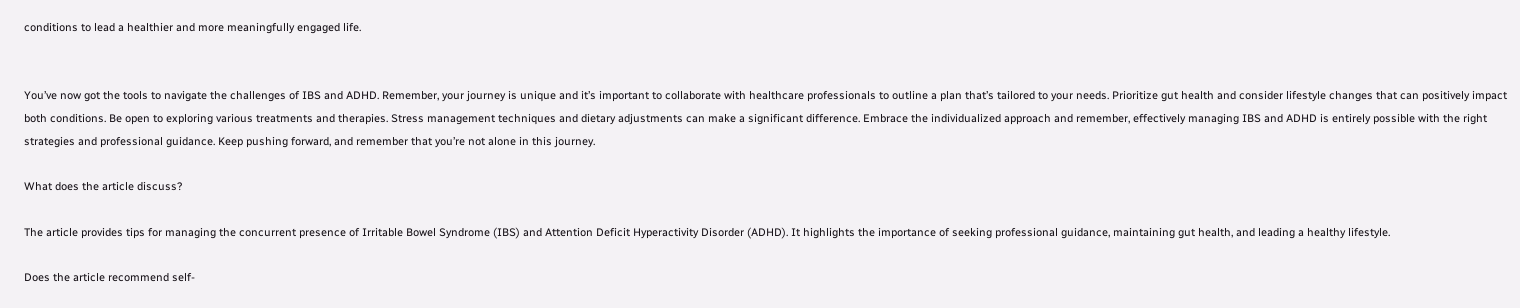conditions to lead a healthier and more meaningfully engaged life.


You’ve now got the tools to navigate the challenges of IBS and ADHD. Remember, your journey is unique and it’s important to collaborate with healthcare professionals to outline a plan that’s tailored to your needs. Prioritize gut health and consider lifestyle changes that can positively impact both conditions. Be open to exploring various treatments and therapies. Stress management techniques and dietary adjustments can make a significant difference. Embrace the individualized approach and remember, effectively managing IBS and ADHD is entirely possible with the right strategies and professional guidance. Keep pushing forward, and remember that you’re not alone in this journey.

What does the article discuss?

The article provides tips for managing the concurrent presence of Irritable Bowel Syndrome (IBS) and Attention Deficit Hyperactivity Disorder (ADHD). It highlights the importance of seeking professional guidance, maintaining gut health, and leading a healthy lifestyle.

Does the article recommend self-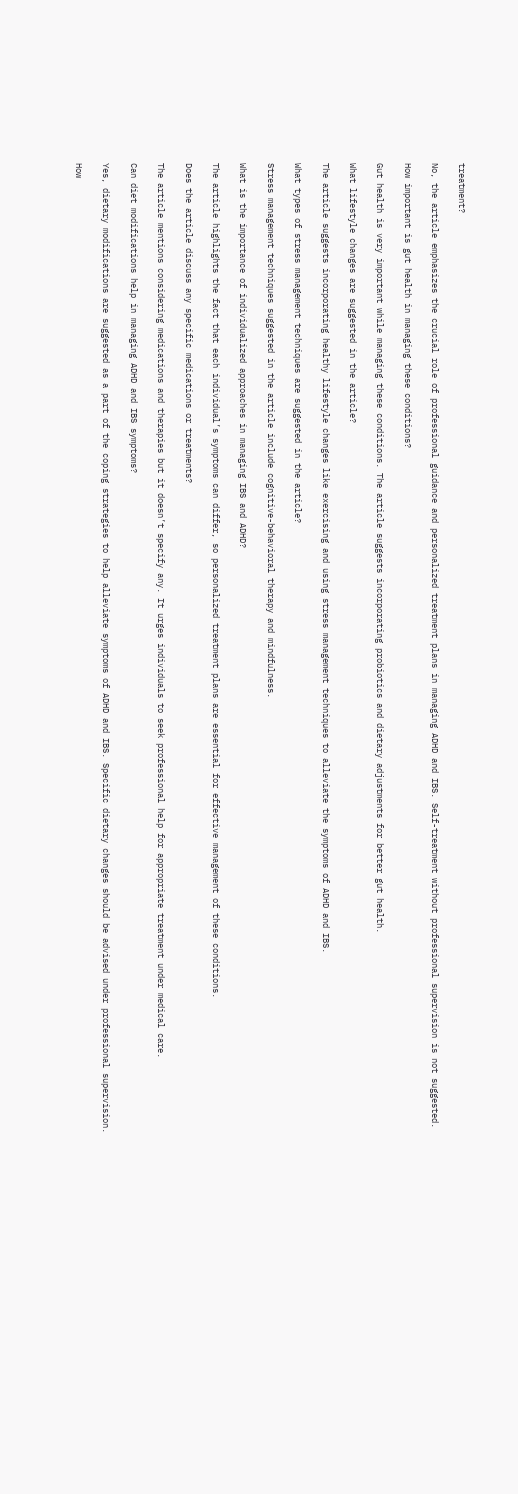treatment?

No, the article emphasizes the crucial role of professional guidance and personalized treatment plans in managing ADHD and IBS. Self-treatment without professional supervision is not suggested.

How important is gut health in managing these conditions?

Gut health is very important while managing these conditions. The article suggests incorporating probiotics and dietary adjustments for better gut health.

What lifestyle changes are suggested in the article?

The article suggests incorporating healthy lifestyle changes like exercising and using stress management techniques to alleviate the symptoms of ADHD and IBS.

What types of stress management techniques are suggested in the article?

Stress management techniques suggested in the article include cognitive-behavioral therapy and mindfulness.

What is the importance of individualized approaches in managing IBS and ADHD?

The article highlights the fact that each individual’s symptoms can differ, so personalized treatment plans are essential for effective management of these conditions.

Does the article discuss any specific medications or treatments?

The article mentions considering medications and therapies but it doesn’t specify any. It urges individuals to seek professional help for appropriate treatment under medical care.

Can diet modifications help in managing ADHD and IBS symptoms?

Yes, dietary modifications are suggested as a part of the coping strategies to help alleviate symptoms of ADHD and IBS. Specific dietary changes should be advised under professional supervision.

How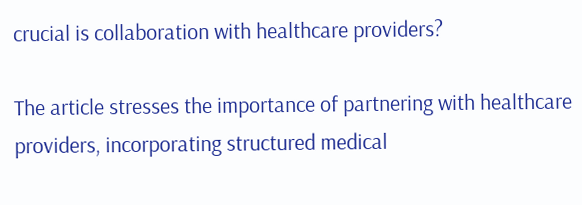crucial is collaboration with healthcare providers?

The article stresses the importance of partnering with healthcare providers, incorporating structured medical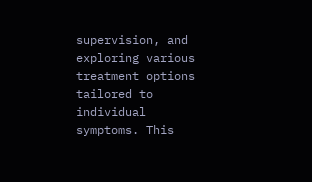supervision, and exploring various treatment options tailored to individual symptoms. This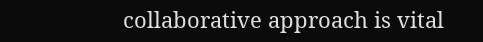collaborative approach is vital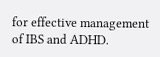for effective management of IBS and ADHD.